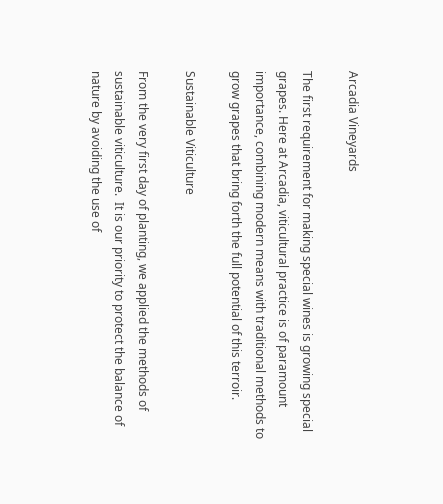Arcadia Vineyards

The first requirement for making special wines is growing special grapes. Here at Arcadia, viticultural practice is of paramount importance, combining modern means with traditional methods to grow grapes that bring forth the full potential of this terroir.

Sustainable Viticulture

From the very first day of planting, we applied the methods of sustainable viticulture.  It is our priority to protect the balance of nature by avoiding the use of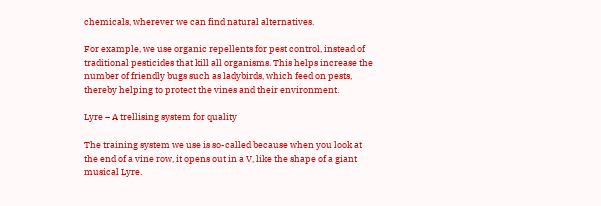chemicals, wherever we can find natural alternatives.

For example, we use organic repellents for pest control, instead of traditional pesticides that kill all organisms. This helps increase the number of friendly bugs such as ladybirds, which feed on pests, thereby helping to protect the vines and their environment.

Lyre – A trellising system for quality

The training system we use is so-called because when you look at the end of a vine row, it opens out in a V, like the shape of a giant musical Lyre.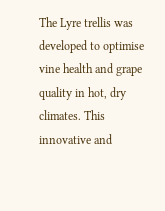The Lyre trellis was developed to optimise vine health and grape quality in hot, dry climates. This innovative and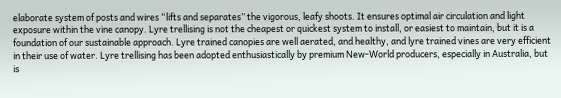elaborate system of posts and wires “lifts and separates” the vigorous, leafy shoots. It ensures optimal air circulation and light exposure within the vine canopy. Lyre trellising is not the cheapest or quickest system to install, or easiest to maintain, but it is a foundation of our sustainable approach. Lyre trained canopies are well aerated, and healthy, and lyre trained vines are very efficient in their use of water. Lyre trellising has been adopted enthusiastically by premium New-World producers, especially in Australia, but is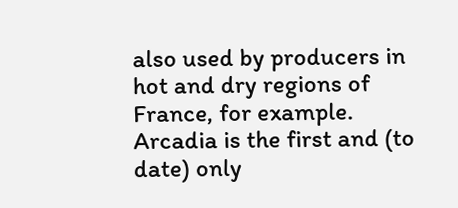also used by producers in hot and dry regions of France, for example. Arcadia is the first and (to date) only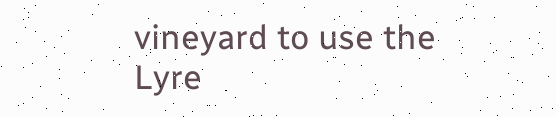vineyard to use the Lyre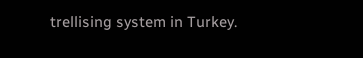trellising system in Turkey.